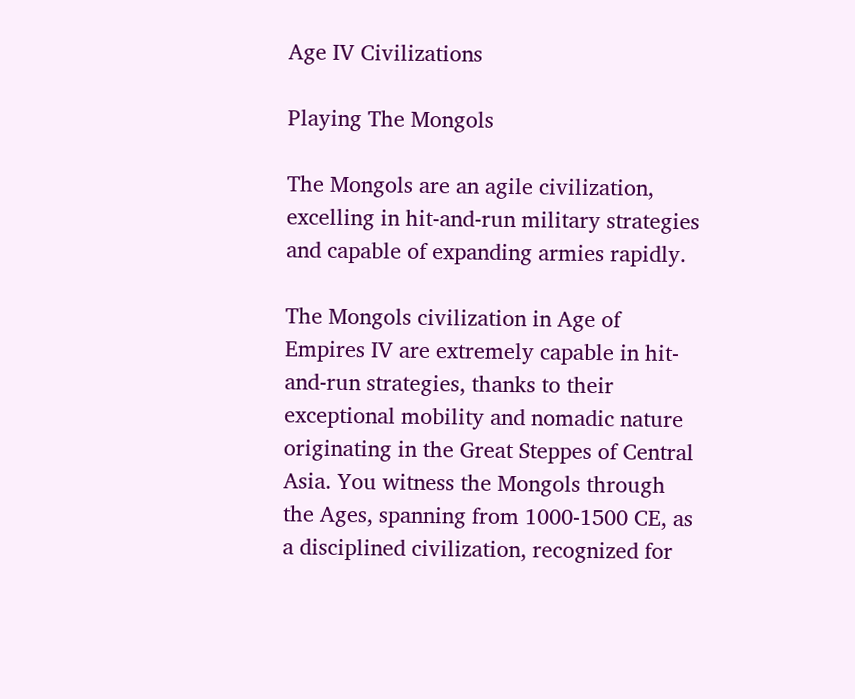Age IV Civilizations

Playing The Mongols

The Mongols are an agile civilization, excelling in hit-and-run military strategies and capable of expanding armies rapidly.

The Mongols civilization in Age of Empires IV are extremely capable in hit-and-run strategies, thanks to their exceptional mobility and nomadic nature originating in the Great Steppes of Central Asia. You witness the Mongols through the Ages, spanning from 1000-1500 CE, as a disciplined civilization, recognized for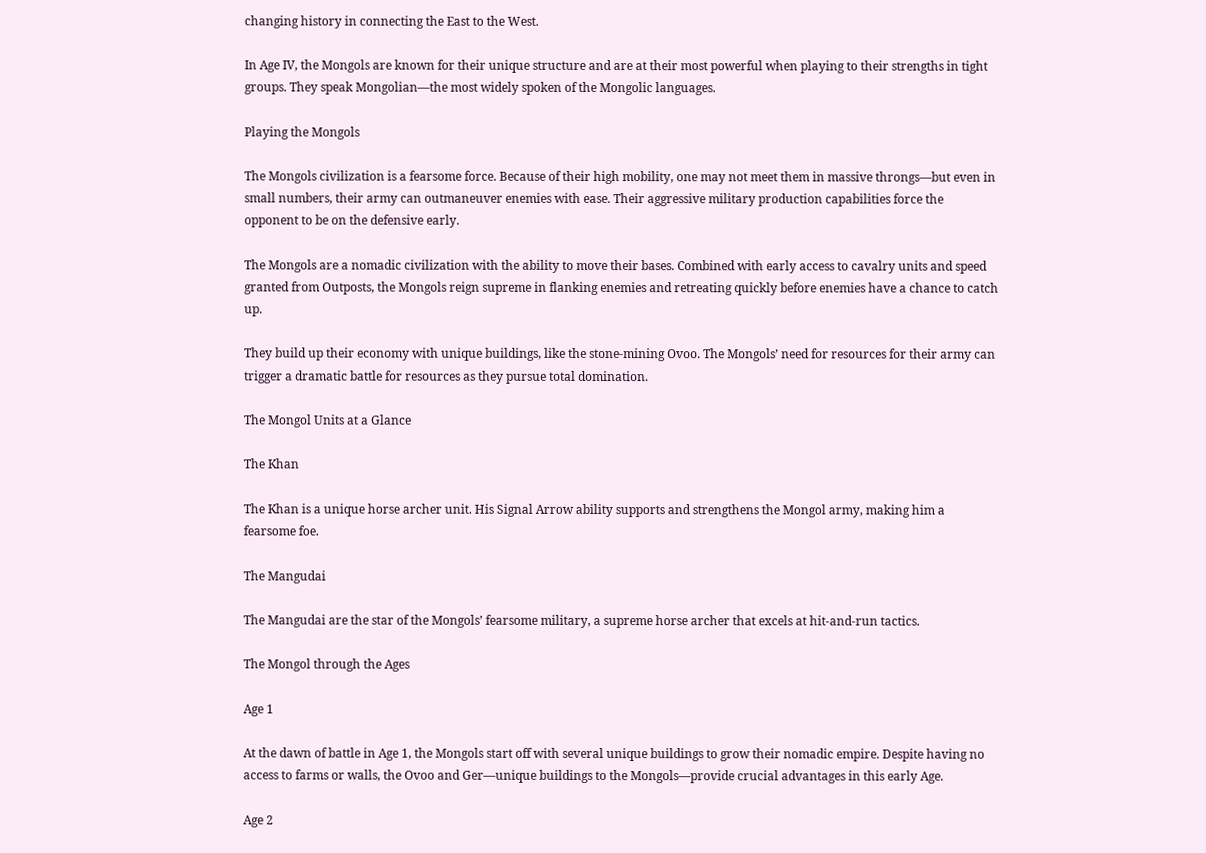changing history in connecting the East to the West.

In Age IV, the Mongols are known for their unique structure and are at their most powerful when playing to their strengths in tight groups. They speak Mongolian—the most widely spoken of the Mongolic languages.

Playing the Mongols

The Mongols civilization is a fearsome force. Because of their high mobility, one may not meet them in massive throngs—but even in small numbers, their army can outmaneuver enemies with ease. Their aggressive military production capabilities force the opponent to be on the defensive early.

The Mongols are a nomadic civilization with the ability to move their bases. Combined with early access to cavalry units and speed granted from Outposts, the Mongols reign supreme in flanking enemies and retreating quickly before enemies have a chance to catch up.

They build up their economy with unique buildings, like the stone-mining Ovoo. The Mongols’ need for resources for their army can trigger a dramatic battle for resources as they pursue total domination.

The Mongol Units at a Glance

The Khan

The Khan is a unique horse archer unit. His Signal Arrow ability supports and strengthens the Mongol army, making him a fearsome foe.

The Mangudai

The Mangudai are the star of the Mongols’ fearsome military, a supreme horse archer that excels at hit-and-run tactics.

The Mongol through the Ages

Age 1

At the dawn of battle in Age 1, the Mongols start off with several unique buildings to grow their nomadic empire. Despite having no access to farms or walls, the Ovoo and Ger—unique buildings to the Mongols—provide crucial advantages in this early Age.

Age 2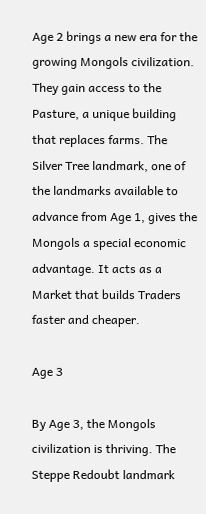Age 2 brings a new era for the growing Mongols civilization. They gain access to the Pasture, a unique building that replaces farms. The Silver Tree landmark, one of the landmarks available to advance from Age 1, gives the Mongols a special economic advantage. It acts as a Market that builds Traders faster and cheaper.

Age 3

By Age 3, the Mongols civilization is thriving. The Steppe Redoubt landmark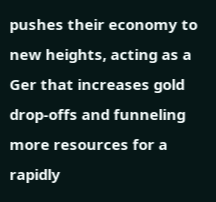pushes their economy to new heights, acting as a Ger that increases gold drop-offs and funneling more resources for a rapidly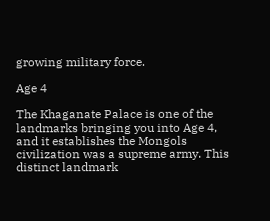growing military force.

Age 4

The Khaganate Palace is one of the landmarks bringing you into Age 4, and it establishes the Mongols civilization was a supreme army. This distinct landmark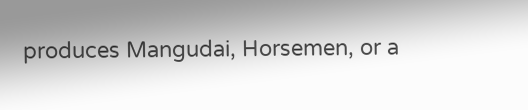produces Mangudai, Horsemen, or a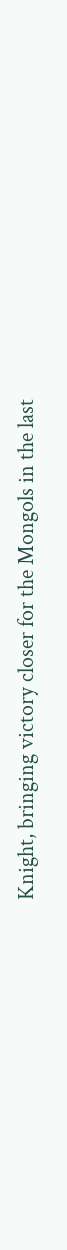Knight, bringing victory closer for the Mongols in the last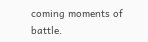coming moments of battle.